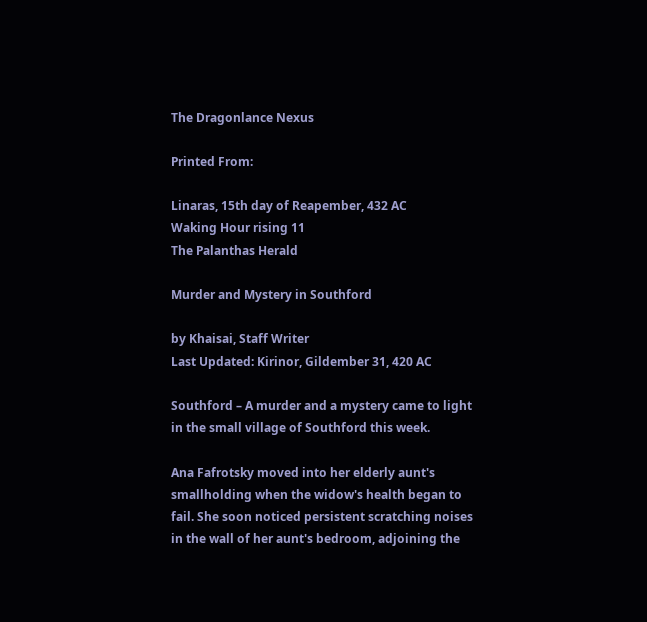The Dragonlance Nexus

Printed From:

Linaras, 15th day of Reapember, 432 AC
Waking Hour rising 11
The Palanthas Herald

Murder and Mystery in Southford

by Khaisai, Staff Writer
Last Updated: Kirinor, Gildember 31, 420 AC

Southford – A murder and a mystery came to light in the small village of Southford this week.

Ana Fafrotsky moved into her elderly aunt's smallholding when the widow's health began to fail. She soon noticed persistent scratching noises in the wall of her aunt's bedroom, adjoining the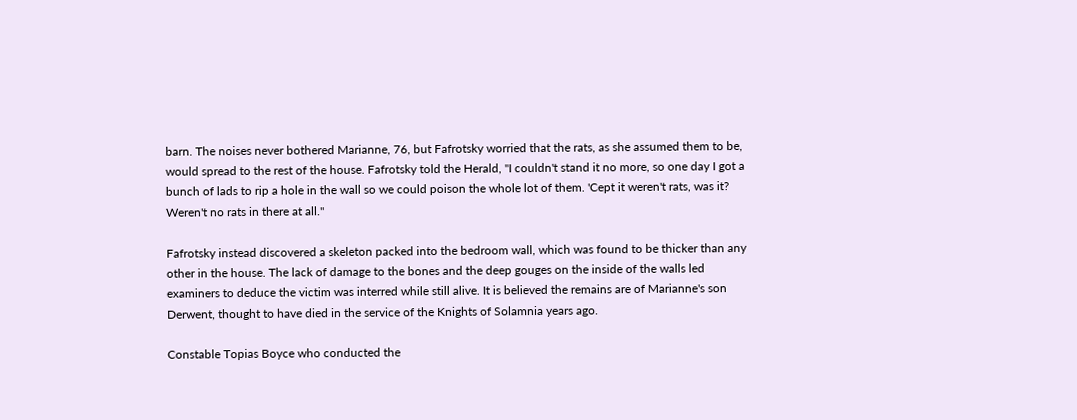barn. The noises never bothered Marianne, 76, but Fafrotsky worried that the rats, as she assumed them to be, would spread to the rest of the house. Fafrotsky told the Herald, "I couldn't stand it no more, so one day I got a bunch of lads to rip a hole in the wall so we could poison the whole lot of them. 'Cept it weren't rats, was it? Weren't no rats in there at all."

Fafrotsky instead discovered a skeleton packed into the bedroom wall, which was found to be thicker than any other in the house. The lack of damage to the bones and the deep gouges on the inside of the walls led examiners to deduce the victim was interred while still alive. It is believed the remains are of Marianne's son Derwent, thought to have died in the service of the Knights of Solamnia years ago.

Constable Topias Boyce who conducted the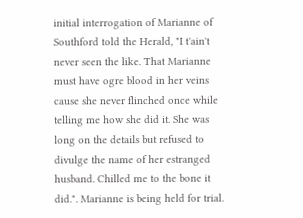initial interrogation of Marianne of Southford told the Herald, "I t'ain't never seen the like. That Marianne must have ogre blood in her veins cause she never flinched once while telling me how she did it. She was long on the details but refused to divulge the name of her estranged husband. Chilled me to the bone it did.". Marianne is being held for trial.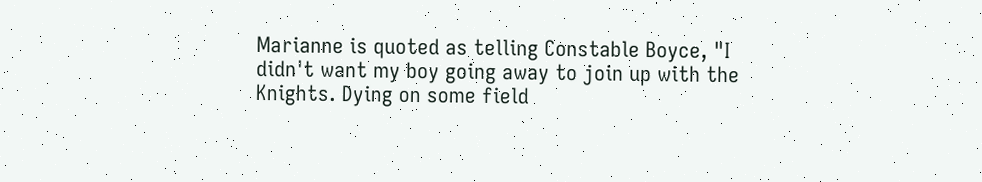Marianne is quoted as telling Constable Boyce, "I didn't want my boy going away to join up with the Knights. Dying on some field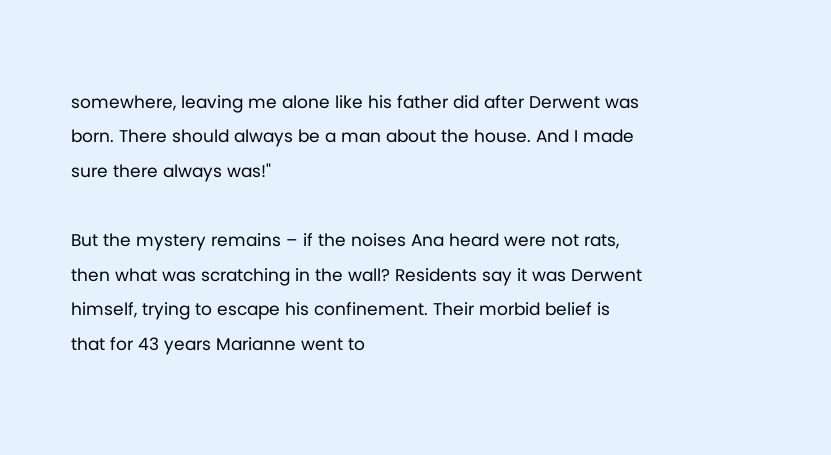somewhere, leaving me alone like his father did after Derwent was born. There should always be a man about the house. And I made sure there always was!"

But the mystery remains – if the noises Ana heard were not rats, then what was scratching in the wall? Residents say it was Derwent himself, trying to escape his confinement. Their morbid belief is that for 43 years Marianne went to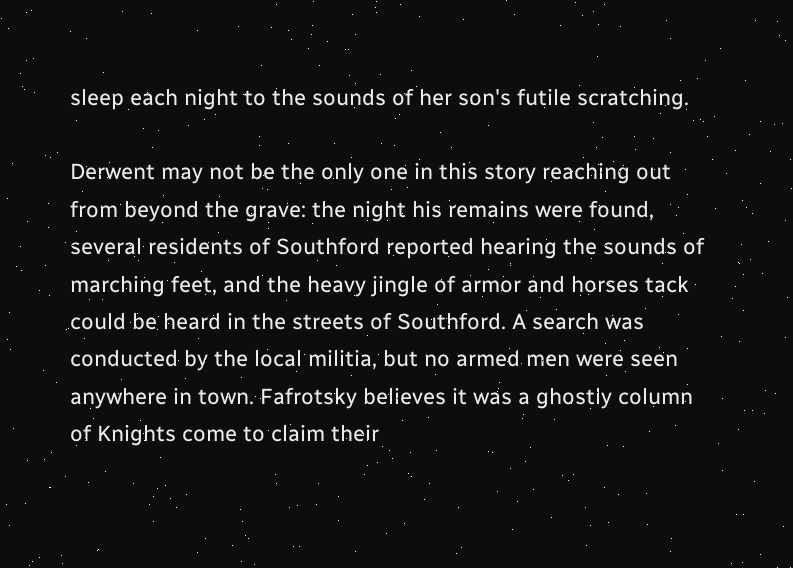sleep each night to the sounds of her son's futile scratching.

Derwent may not be the only one in this story reaching out from beyond the grave: the night his remains were found, several residents of Southford reported hearing the sounds of marching feet, and the heavy jingle of armor and horses tack could be heard in the streets of Southford. A search was conducted by the local militia, but no armed men were seen anywhere in town. Fafrotsky believes it was a ghostly column of Knights come to claim their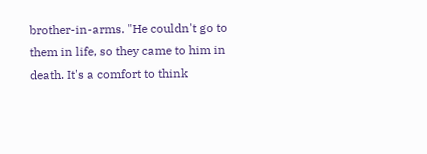brother-in-arms. "He couldn't go to them in life, so they came to him in death. It's a comfort to think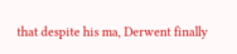that despite his ma, Derwent finally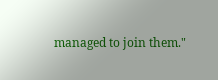managed to join them."